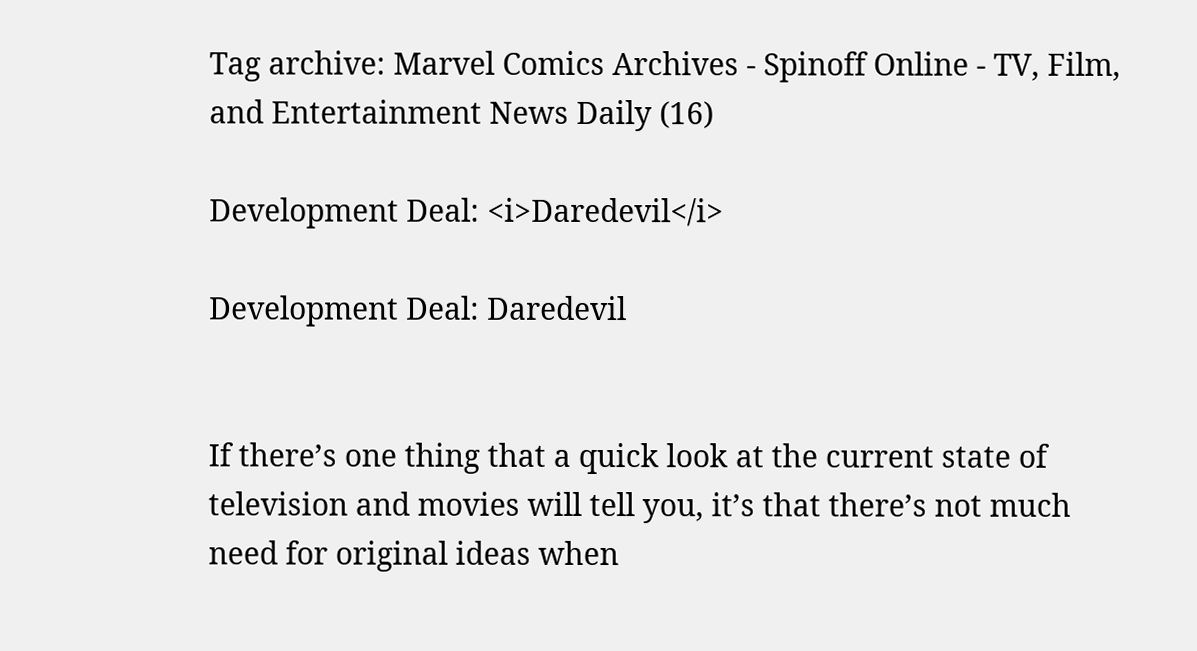Tag archive: Marvel Comics Archives - Spinoff Online - TV, Film, and Entertainment News Daily (16)

Development Deal: <i>Daredevil</i>

Development Deal: Daredevil


If there’s one thing that a quick look at the current state of television and movies will tell you, it’s that there’s not much need for original ideas when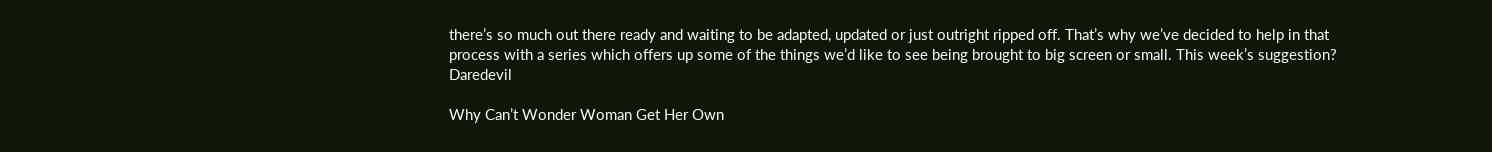there’s so much out there ready and waiting to be adapted, updated or just outright ripped off. That’s why we’ve decided to help in that process with a series which offers up some of the things we’d like to see being brought to big screen or small. This week’s suggestion? Daredevil

Why Can’t Wonder Woman Get Her Own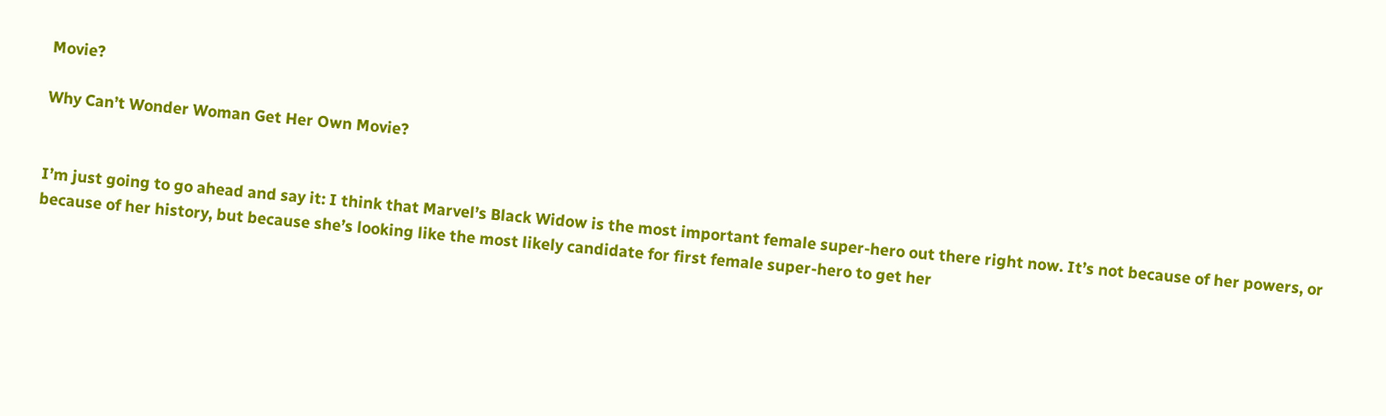Movie?

Why Can’t Wonder Woman Get Her Own Movie?


I’m just going to go ahead and say it: I think that Marvel’s Black Widow is the most important female super-hero out there right now. It’s not because of her powers, or because of her history, but because she’s looking like the most likely candidate for first female super-hero to get her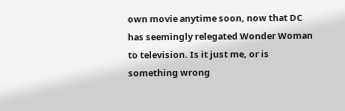own movie anytime soon, now that DC has seemingly relegated Wonder Woman to television. Is it just me, or is something wrong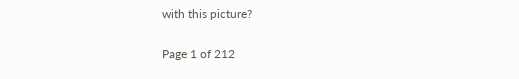with this picture?

Page 1 of 212